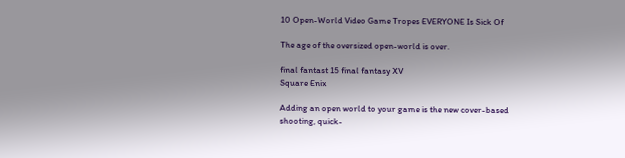10 Open-World Video Game Tropes EVERYONE Is Sick Of

The age of the oversized open-world is over.

final fantast 15 final fantasy XV
Square Enix

Adding an open world to your game is the new cover-based shooting, quick-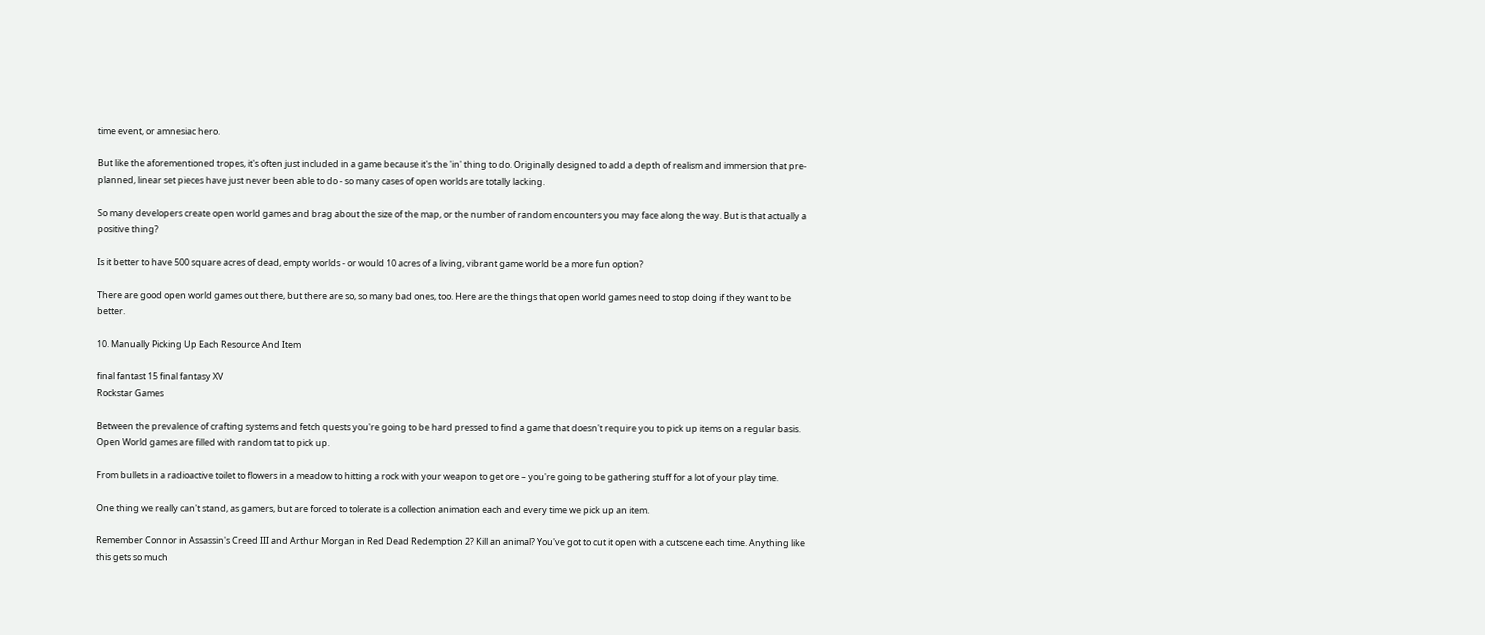time event, or amnesiac hero.

But like the aforementioned tropes, it's often just included in a game because it's the 'in' thing to do. Originally designed to add a depth of realism and immersion that pre-planned, linear set pieces have just never been able to do - so many cases of open worlds are totally lacking.

So many developers create open world games and brag about the size of the map, or the number of random encounters you may face along the way. But is that actually a positive thing?

Is it better to have 500 square acres of dead, empty worlds - or would 10 acres of a living, vibrant game world be a more fun option?

There are good open world games out there, but there are so, so many bad ones, too. Here are the things that open world games need to stop doing if they want to be better.

10. Manually Picking Up Each Resource And Item

final fantast 15 final fantasy XV
Rockstar Games

Between the prevalence of crafting systems and fetch quests you're going to be hard pressed to find a game that doesn't require you to pick up items on a regular basis. Open World games are filled with random tat to pick up.

From bullets in a radioactive toilet to flowers in a meadow to hitting a rock with your weapon to get ore – you're going to be gathering stuff for a lot of your play time.

One thing we really can't stand, as gamers, but are forced to tolerate is a collection animation each and every time we pick up an item.

Remember Connor in Assassin's Creed III and Arthur Morgan in Red Dead Redemption 2? Kill an animal? You've got to cut it open with a cutscene each time. Anything like this gets so much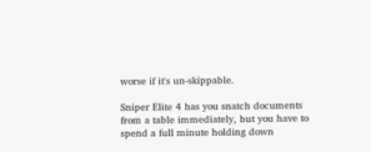worse if it's un-skippable.

Sniper Elite 4 has you snatch documents from a table immediately, but you have to spend a full minute holding down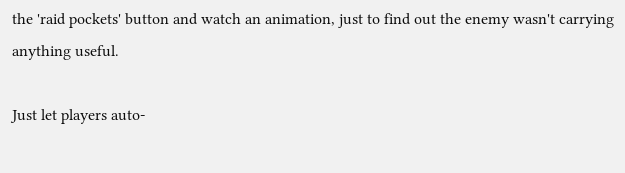the 'raid pockets' button and watch an animation, just to find out the enemy wasn't carrying anything useful.

Just let players auto-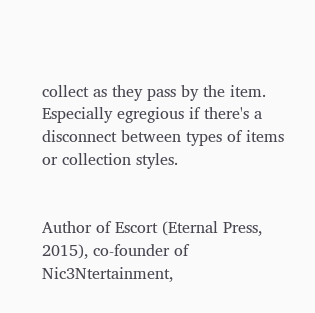collect as they pass by the item. Especially egregious if there's a disconnect between types of items or collection styles.


Author of Escort (Eternal Press, 2015), co-founder of Nic3Ntertainment,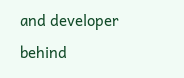and developer behind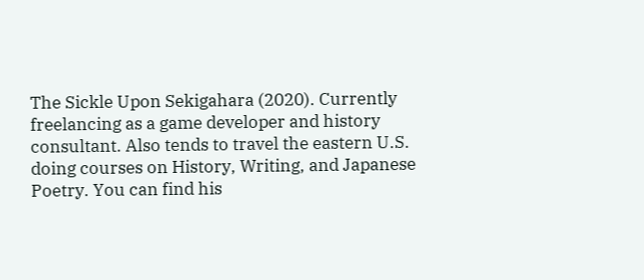The Sickle Upon Sekigahara (2020). Currently freelancing as a game developer and history consultant. Also tends to travel the eastern U.S. doing courses on History, Writing, and Japanese Poetry. You can find his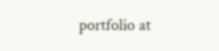portfolio at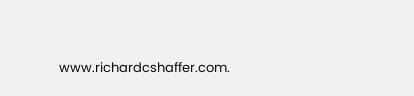www.richardcshaffer.com.